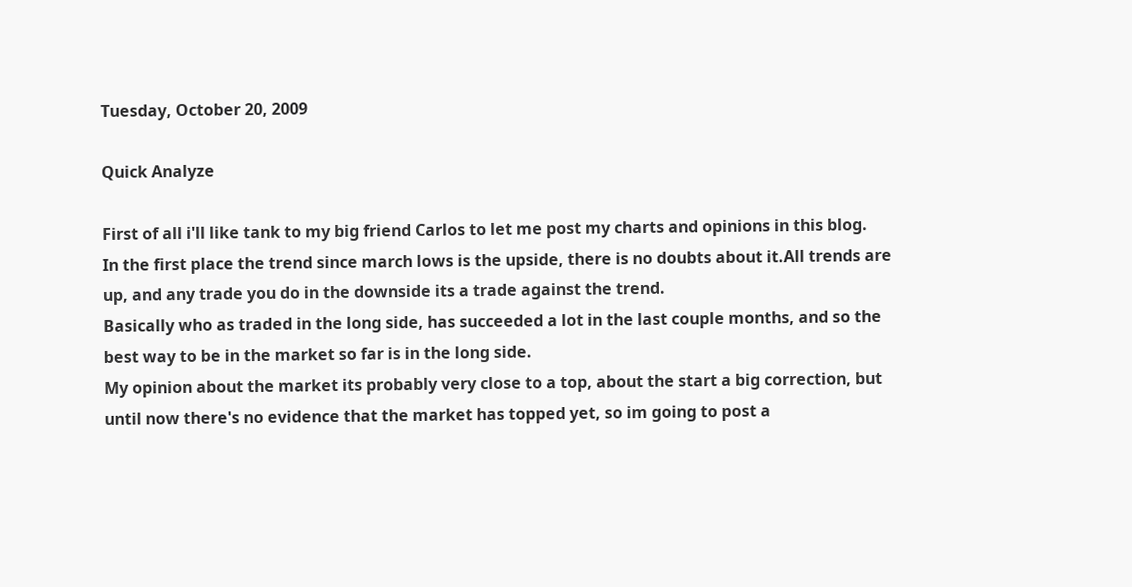Tuesday, October 20, 2009

Quick Analyze

First of all i'll like tank to my big friend Carlos to let me post my charts and opinions in this blog.
In the first place the trend since march lows is the upside, there is no doubts about it.All trends are up, and any trade you do in the downside its a trade against the trend.
Basically who as traded in the long side, has succeeded a lot in the last couple months, and so the best way to be in the market so far is in the long side.
My opinion about the market its probably very close to a top, about the start a big correction, but until now there's no evidence that the market has topped yet, so im going to post a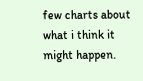few charts about what i think it might happen.